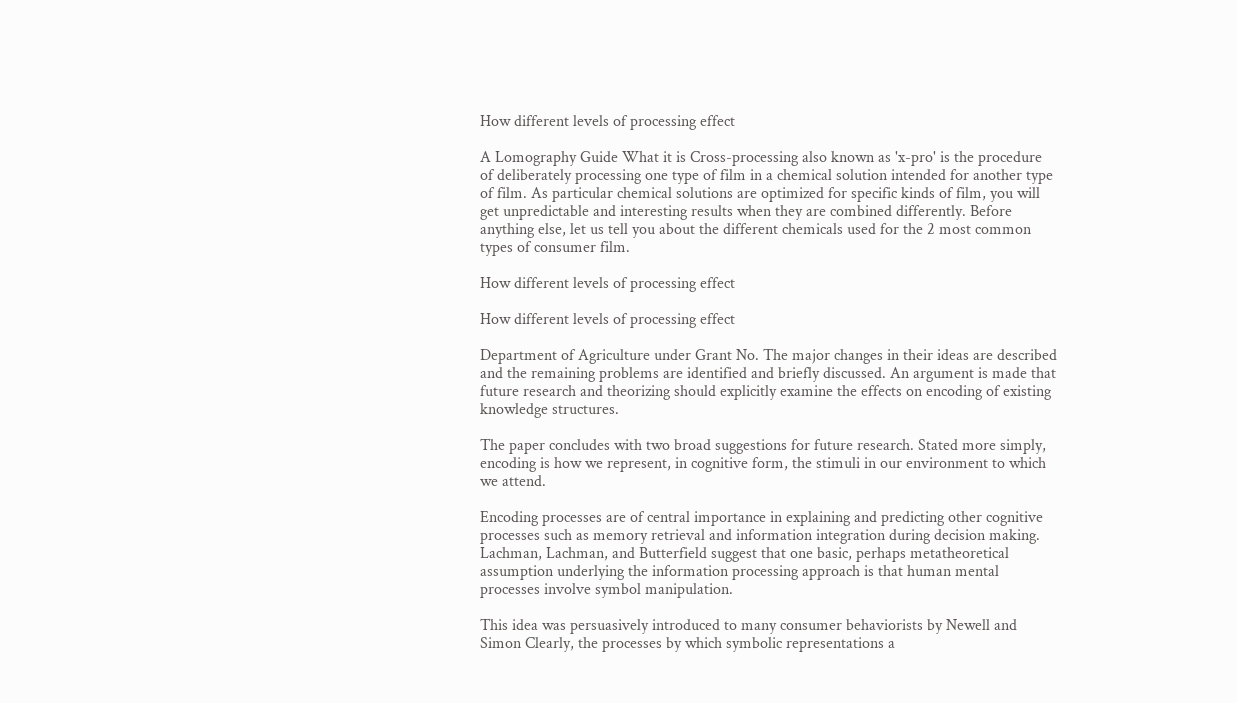How different levels of processing effect

A Lomography Guide What it is Cross-processing also known as 'x-pro' is the procedure of deliberately processing one type of film in a chemical solution intended for another type of film. As particular chemical solutions are optimized for specific kinds of film, you will get unpredictable and interesting results when they are combined differently. Before anything else, let us tell you about the different chemicals used for the 2 most common types of consumer film.

How different levels of processing effect

How different levels of processing effect

Department of Agriculture under Grant No. The major changes in their ideas are described and the remaining problems are identified and briefly discussed. An argument is made that future research and theorizing should explicitly examine the effects on encoding of existing knowledge structures.

The paper concludes with two broad suggestions for future research. Stated more simply, encoding is how we represent, in cognitive form, the stimuli in our environment to which we attend.

Encoding processes are of central importance in explaining and predicting other cognitive processes such as memory retrieval and information integration during decision making. Lachman, Lachman, and Butterfield suggest that one basic, perhaps metatheoretical assumption underlying the information processing approach is that human mental processes involve symbol manipulation.

This idea was persuasively introduced to many consumer behaviorists by Newell and Simon Clearly, the processes by which symbolic representations a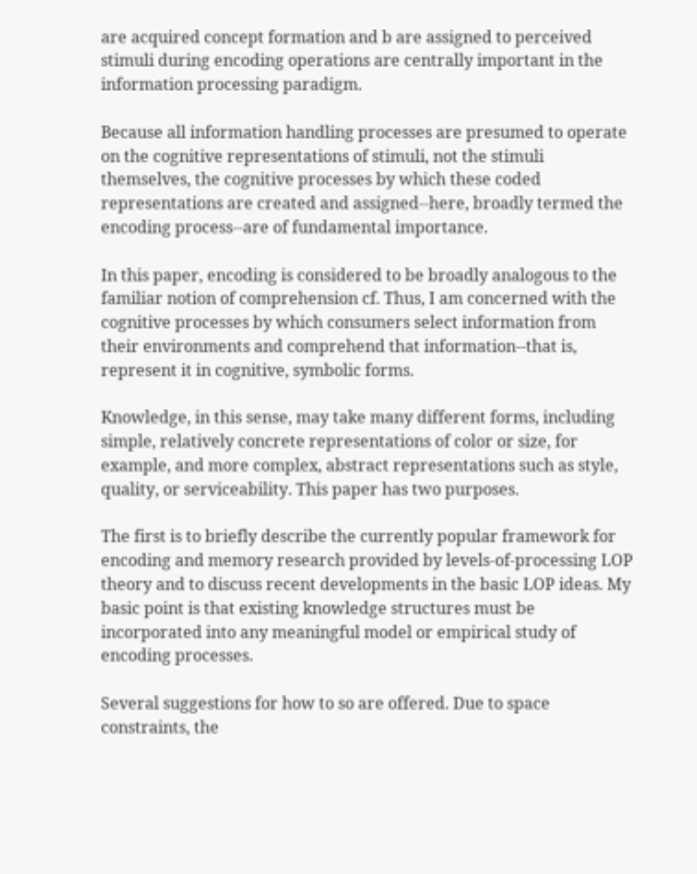are acquired concept formation and b are assigned to perceived stimuli during encoding operations are centrally important in the information processing paradigm.

Because all information handling processes are presumed to operate on the cognitive representations of stimuli, not the stimuli themselves, the cognitive processes by which these coded representations are created and assigned--here, broadly termed the encoding process--are of fundamental importance.

In this paper, encoding is considered to be broadly analogous to the familiar notion of comprehension cf. Thus, I am concerned with the cognitive processes by which consumers select information from their environments and comprehend that information--that is, represent it in cognitive, symbolic forms.

Knowledge, in this sense, may take many different forms, including simple, relatively concrete representations of color or size, for example, and more complex, abstract representations such as style, quality, or serviceability. This paper has two purposes.

The first is to briefly describe the currently popular framework for encoding and memory research provided by levels-of-processing LOP theory and to discuss recent developments in the basic LOP ideas. My basic point is that existing knowledge structures must be incorporated into any meaningful model or empirical study of encoding processes.

Several suggestions for how to so are offered. Due to space constraints, the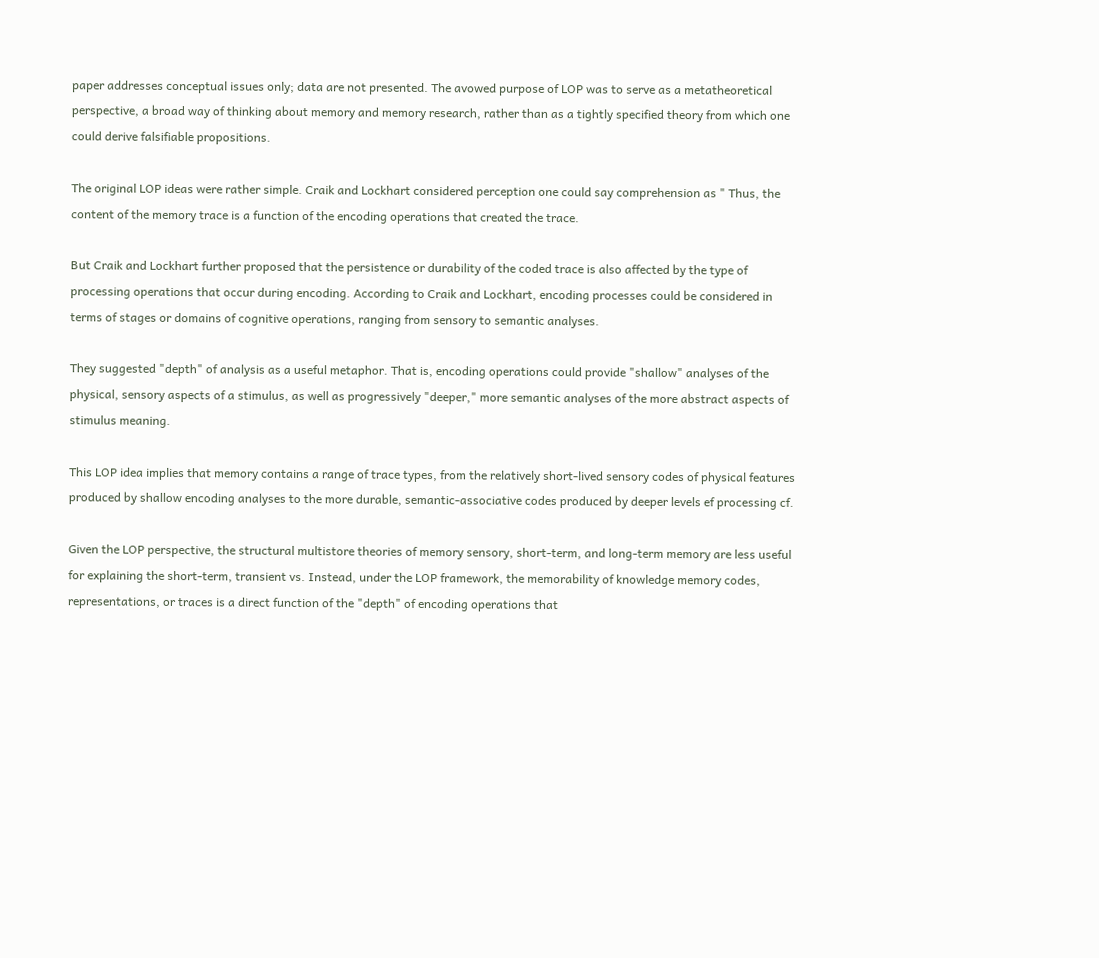paper addresses conceptual issues only; data are not presented. The avowed purpose of LOP was to serve as a metatheoretical perspective, a broad way of thinking about memory and memory research, rather than as a tightly specified theory from which one could derive falsifiable propositions.

The original LOP ideas were rather simple. Craik and Lockhart considered perception one could say comprehension as " Thus, the content of the memory trace is a function of the encoding operations that created the trace.

But Craik and Lockhart further proposed that the persistence or durability of the coded trace is also affected by the type of processing operations that occur during encoding. According to Craik and Lockhart, encoding processes could be considered in terms of stages or domains of cognitive operations, ranging from sensory to semantic analyses.

They suggested "depth" of analysis as a useful metaphor. That is, encoding operations could provide "shallow" analyses of the physical, sensory aspects of a stimulus, as well as progressively "deeper," more semantic analyses of the more abstract aspects of stimulus meaning.

This LOP idea implies that memory contains a range of trace types, from the relatively short-lived sensory codes of physical features produced by shallow encoding analyses to the more durable, semantic-associative codes produced by deeper levels ef processing cf.

Given the LOP perspective, the structural multistore theories of memory sensory, short-term, and long-term memory are less useful for explaining the short-term, transient vs. Instead, under the LOP framework, the memorability of knowledge memory codes, representations, or traces is a direct function of the "depth" of encoding operations that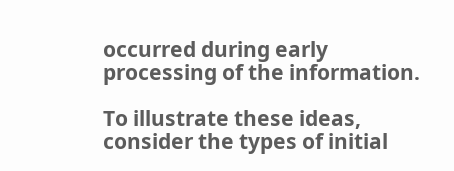occurred during early processing of the information.

To illustrate these ideas, consider the types of initial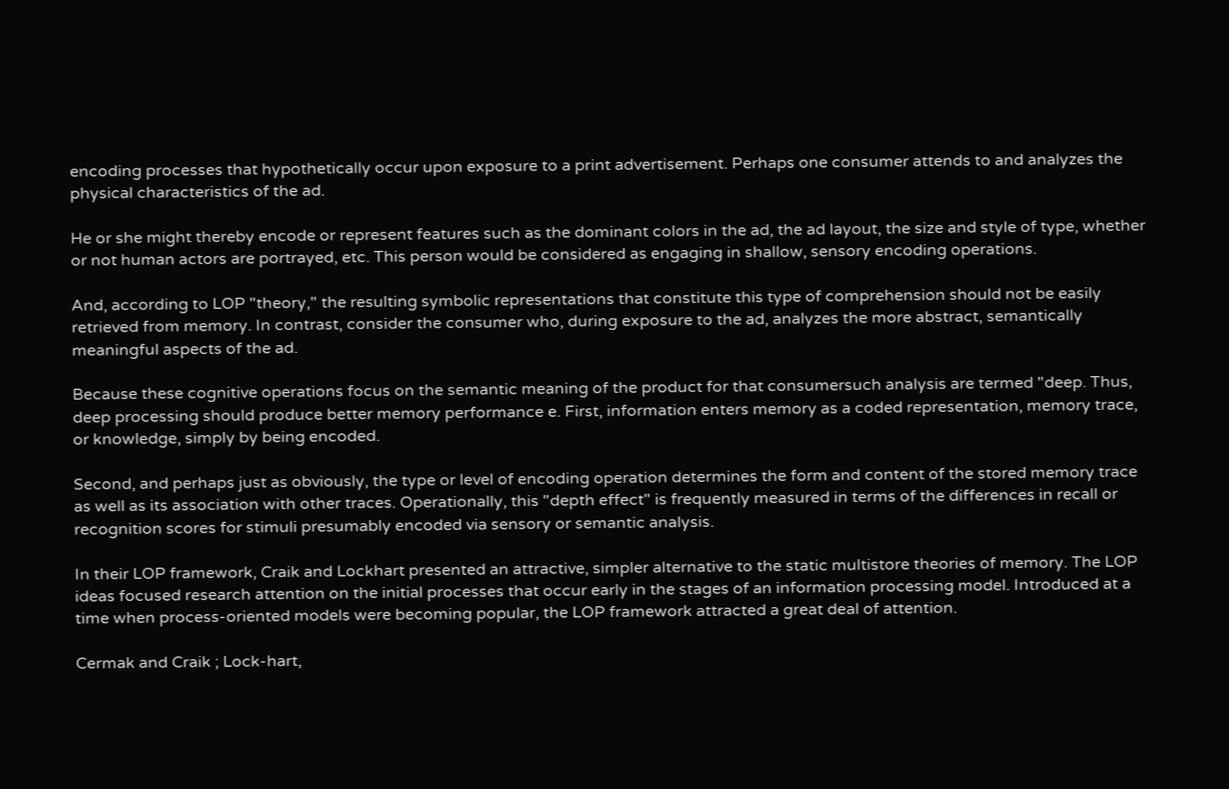encoding processes that hypothetically occur upon exposure to a print advertisement. Perhaps one consumer attends to and analyzes the physical characteristics of the ad.

He or she might thereby encode or represent features such as the dominant colors in the ad, the ad layout, the size and style of type, whether or not human actors are portrayed, etc. This person would be considered as engaging in shallow, sensory encoding operations.

And, according to LOP "theory," the resulting symbolic representations that constitute this type of comprehension should not be easily retrieved from memory. In contrast, consider the consumer who, during exposure to the ad, analyzes the more abstract, semantically meaningful aspects of the ad.

Because these cognitive operations focus on the semantic meaning of the product for that consumersuch analysis are termed "deep. Thus, deep processing should produce better memory performance e. First, information enters memory as a coded representation, memory trace, or knowledge, simply by being encoded.

Second, and perhaps just as obviously, the type or level of encoding operation determines the form and content of the stored memory trace as well as its association with other traces. Operationally, this "depth effect" is frequently measured in terms of the differences in recall or recognition scores for stimuli presumably encoded via sensory or semantic analysis.

In their LOP framework, Craik and Lockhart presented an attractive, simpler alternative to the static multistore theories of memory. The LOP ideas focused research attention on the initial processes that occur early in the stages of an information processing model. Introduced at a time when process-oriented models were becoming popular, the LOP framework attracted a great deal of attention.

Cermak and Craik ; Lock-hart,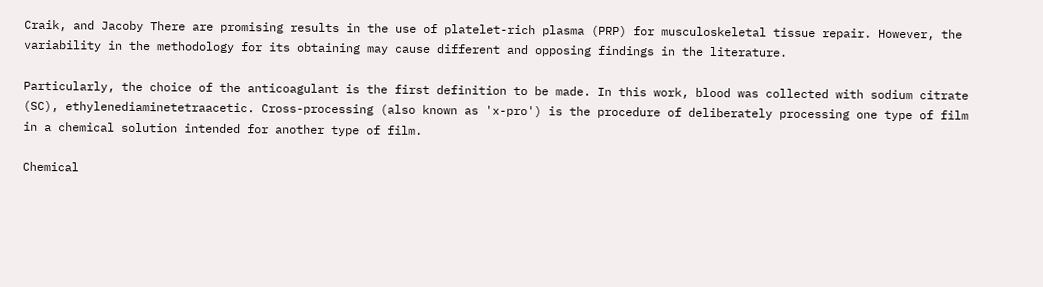Craik, and Jacoby There are promising results in the use of platelet-rich plasma (PRP) for musculoskeletal tissue repair. However, the variability in the methodology for its obtaining may cause different and opposing findings in the literature.

Particularly, the choice of the anticoagulant is the first definition to be made. In this work, blood was collected with sodium citrate (SC), ethylenediaminetetraacetic. Cross-processing (also known as 'x-pro') is the procedure of deliberately processing one type of film in a chemical solution intended for another type of film.

Chemical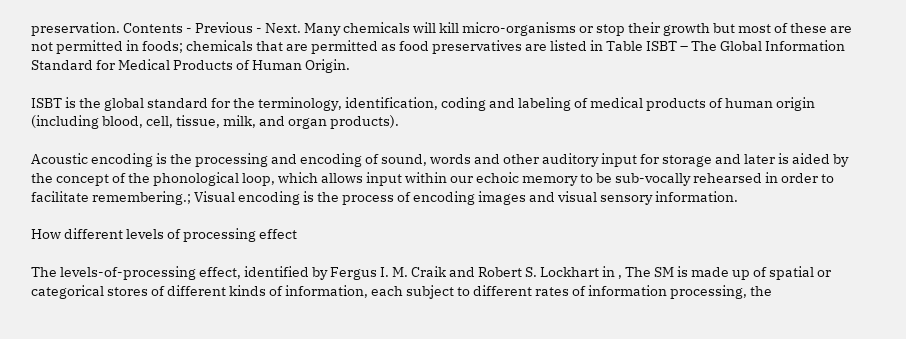preservation. Contents - Previous - Next. Many chemicals will kill micro-organisms or stop their growth but most of these are not permitted in foods; chemicals that are permitted as food preservatives are listed in Table ISBT – The Global Information Standard for Medical Products of Human Origin.

ISBT is the global standard for the terminology, identification, coding and labeling of medical products of human origin (including blood, cell, tissue, milk, and organ products).

Acoustic encoding is the processing and encoding of sound, words and other auditory input for storage and later is aided by the concept of the phonological loop, which allows input within our echoic memory to be sub-vocally rehearsed in order to facilitate remembering.; Visual encoding is the process of encoding images and visual sensory information.

How different levels of processing effect

The levels-of-processing effect, identified by Fergus I. M. Craik and Robert S. Lockhart in , The SM is made up of spatial or categorical stores of different kinds of information, each subject to different rates of information processing, the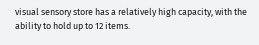visual sensory store has a relatively high capacity, with the ability to hold up to 12 items.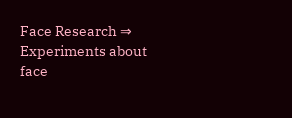Face Research ⇒ Experiments about face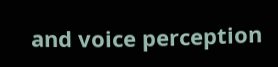and voice perception